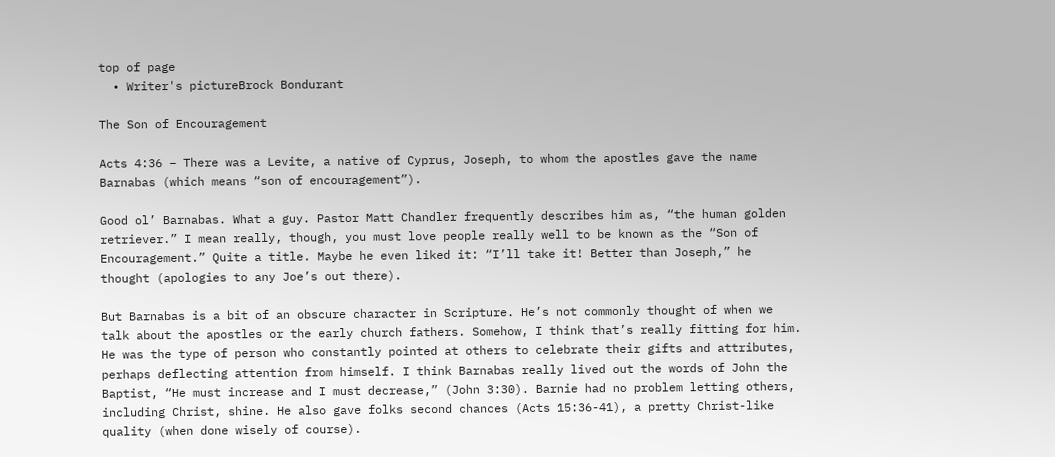top of page
  • Writer's pictureBrock Bondurant

The Son of Encouragement

Acts 4:36 – There was a Levite, a native of Cyprus, Joseph, to whom the apostles gave the name Barnabas (which means “son of encouragement”).

Good ol’ Barnabas. What a guy. Pastor Matt Chandler frequently describes him as, “the human golden retriever.” I mean really, though, you must love people really well to be known as the “Son of Encouragement.” Quite a title. Maybe he even liked it: “I’ll take it! Better than Joseph,” he thought (apologies to any Joe’s out there).

But Barnabas is a bit of an obscure character in Scripture. He’s not commonly thought of when we talk about the apostles or the early church fathers. Somehow, I think that’s really fitting for him. He was the type of person who constantly pointed at others to celebrate their gifts and attributes, perhaps deflecting attention from himself. I think Barnabas really lived out the words of John the Baptist, “He must increase and I must decrease,” (John 3:30). Barnie had no problem letting others, including Christ, shine. He also gave folks second chances (Acts 15:36-41), a pretty Christ-like quality (when done wisely of course).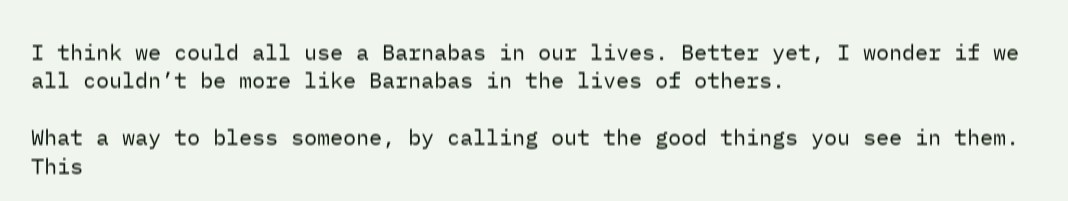I think we could all use a Barnabas in our lives. Better yet, I wonder if we all couldn’t be more like Barnabas in the lives of others.

What a way to bless someone, by calling out the good things you see in them. This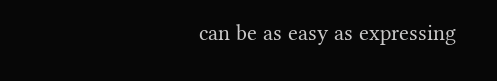can be as easy as expressing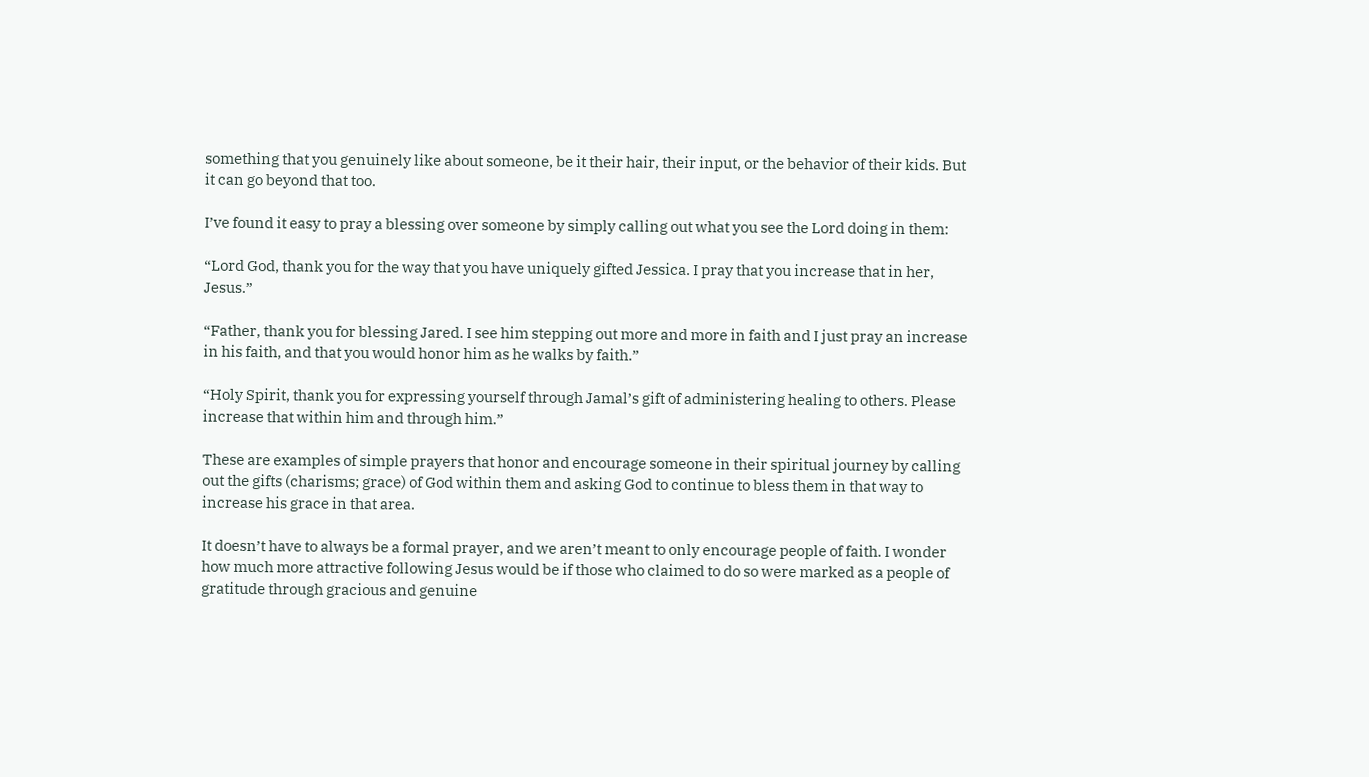something that you genuinely like about someone, be it their hair, their input, or the behavior of their kids. But it can go beyond that too.

I’ve found it easy to pray a blessing over someone by simply calling out what you see the Lord doing in them:

“Lord God, thank you for the way that you have uniquely gifted Jessica. I pray that you increase that in her, Jesus.”

“Father, thank you for blessing Jared. I see him stepping out more and more in faith and I just pray an increase in his faith, and that you would honor him as he walks by faith.”

“Holy Spirit, thank you for expressing yourself through Jamal’s gift of administering healing to others. Please increase that within him and through him.”

These are examples of simple prayers that honor and encourage someone in their spiritual journey by calling out the gifts (charisms; grace) of God within them and asking God to continue to bless them in that way to increase his grace in that area.

It doesn’t have to always be a formal prayer, and we aren’t meant to only encourage people of faith. I wonder how much more attractive following Jesus would be if those who claimed to do so were marked as a people of gratitude through gracious and genuine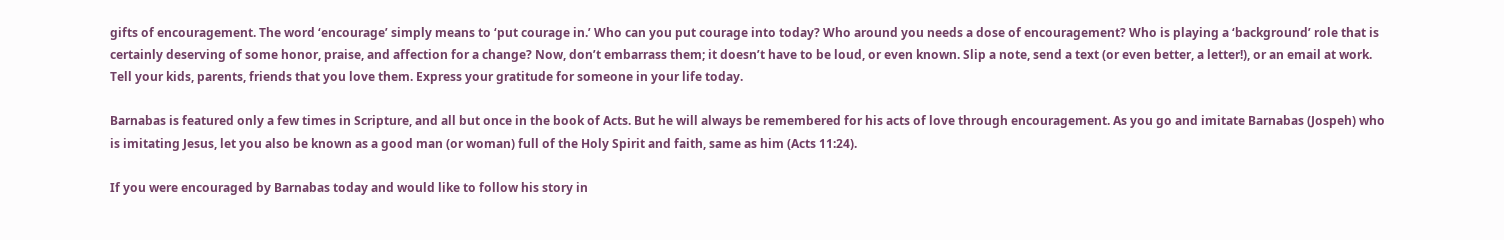gifts of encouragement. The word ‘encourage’ simply means to ‘put courage in.’ Who can you put courage into today? Who around you needs a dose of encouragement? Who is playing a ‘background’ role that is certainly deserving of some honor, praise, and affection for a change? Now, don’t embarrass them; it doesn’t have to be loud, or even known. Slip a note, send a text (or even better, a letter!), or an email at work. Tell your kids, parents, friends that you love them. Express your gratitude for someone in your life today.

Barnabas is featured only a few times in Scripture, and all but once in the book of Acts. But he will always be remembered for his acts of love through encouragement. As you go and imitate Barnabas (Jospeh) who is imitating Jesus, let you also be known as a good man (or woman) full of the Holy Spirit and faith, same as him (Acts 11:24).

If you were encouraged by Barnabas today and would like to follow his story in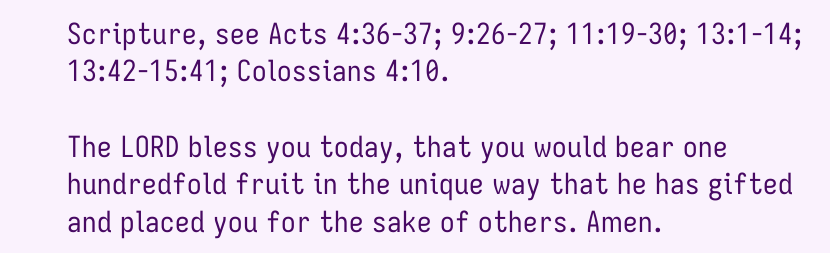Scripture, see Acts 4:36-37; 9:26-27; 11:19-30; 13:1-14; 13:42-15:41; Colossians 4:10.

The LORD bless you today, that you would bear one hundredfold fruit in the unique way that he has gifted and placed you for the sake of others. Amen.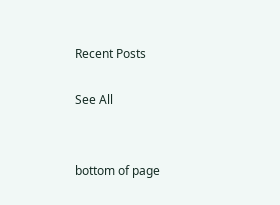Recent Posts

See All


bottom of page